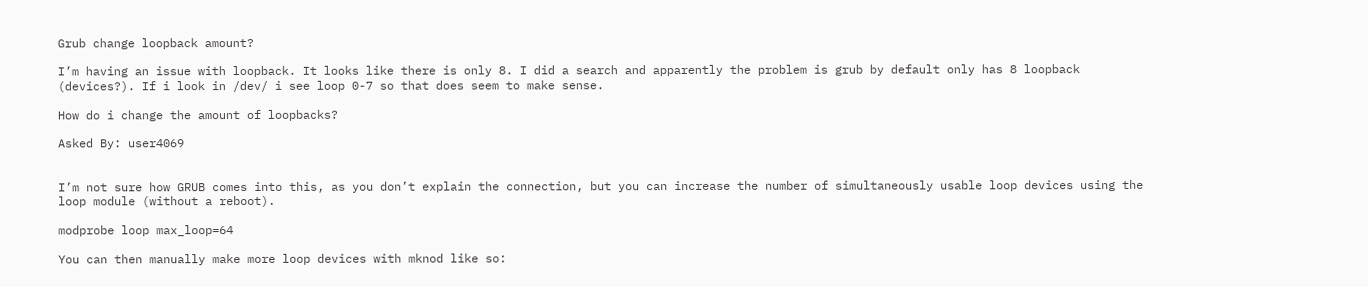Grub change loopback amount?

I’m having an issue with loopback. It looks like there is only 8. I did a search and apparently the problem is grub by default only has 8 loopback (devices?). If i look in /dev/ i see loop 0-7 so that does seem to make sense.

How do i change the amount of loopbacks?

Asked By: user4069


I’m not sure how GRUB comes into this, as you don’t explain the connection, but you can increase the number of simultaneously usable loop devices using the loop module (without a reboot).

modprobe loop max_loop=64

You can then manually make more loop devices with mknod like so: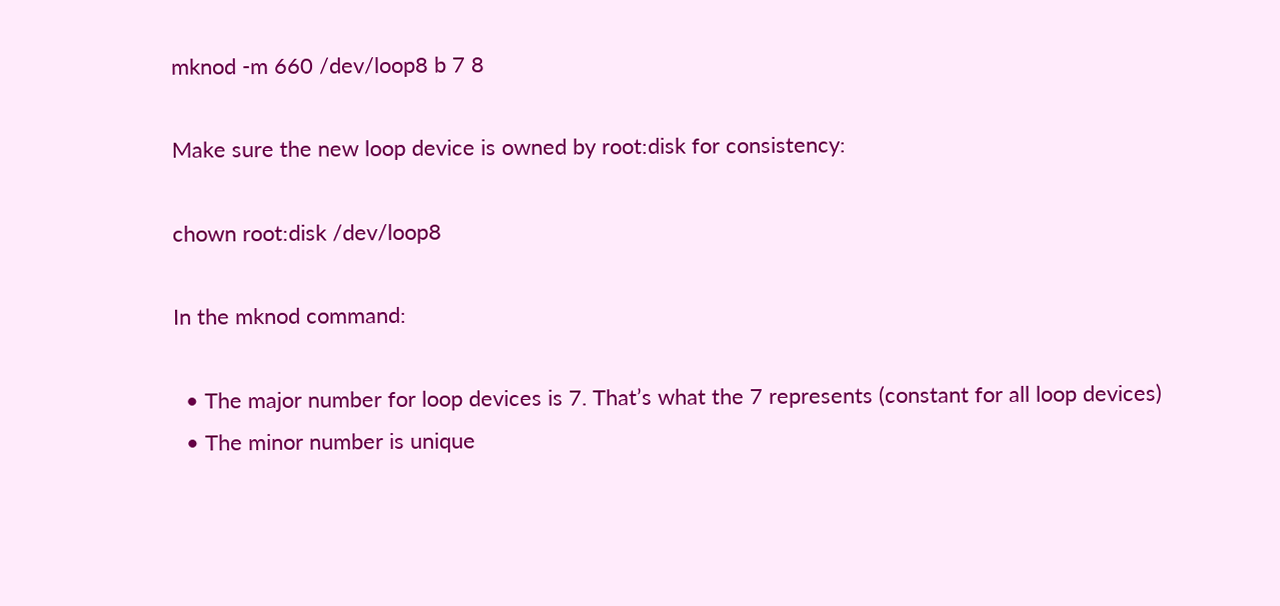mknod -m 660 /dev/loop8 b 7 8

Make sure the new loop device is owned by root:disk for consistency:

chown root:disk /dev/loop8

In the mknod command:

  • The major number for loop devices is 7. That’s what the 7 represents (constant for all loop devices)
  • The minor number is unique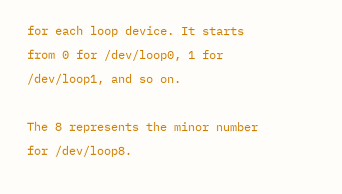for each loop device. It starts from 0 for /dev/loop0, 1 for /dev/loop1, and so on.

The 8 represents the minor number for /dev/loop8.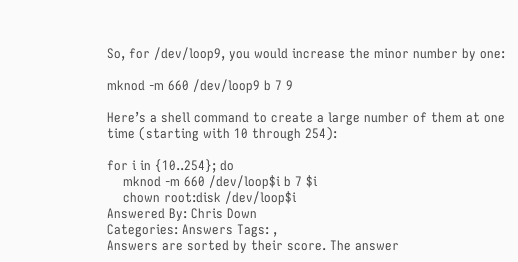So, for /dev/loop9, you would increase the minor number by one:

mknod -m 660 /dev/loop9 b 7 9

Here’s a shell command to create a large number of them at one time (starting with 10 through 254):

for i in {10..254}; do
    mknod -m 660 /dev/loop$i b 7 $i
    chown root:disk /dev/loop$i
Answered By: Chris Down
Categories: Answers Tags: ,
Answers are sorted by their score. The answer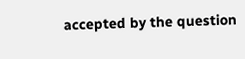accepted by the question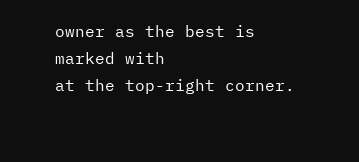owner as the best is marked with
at the top-right corner.